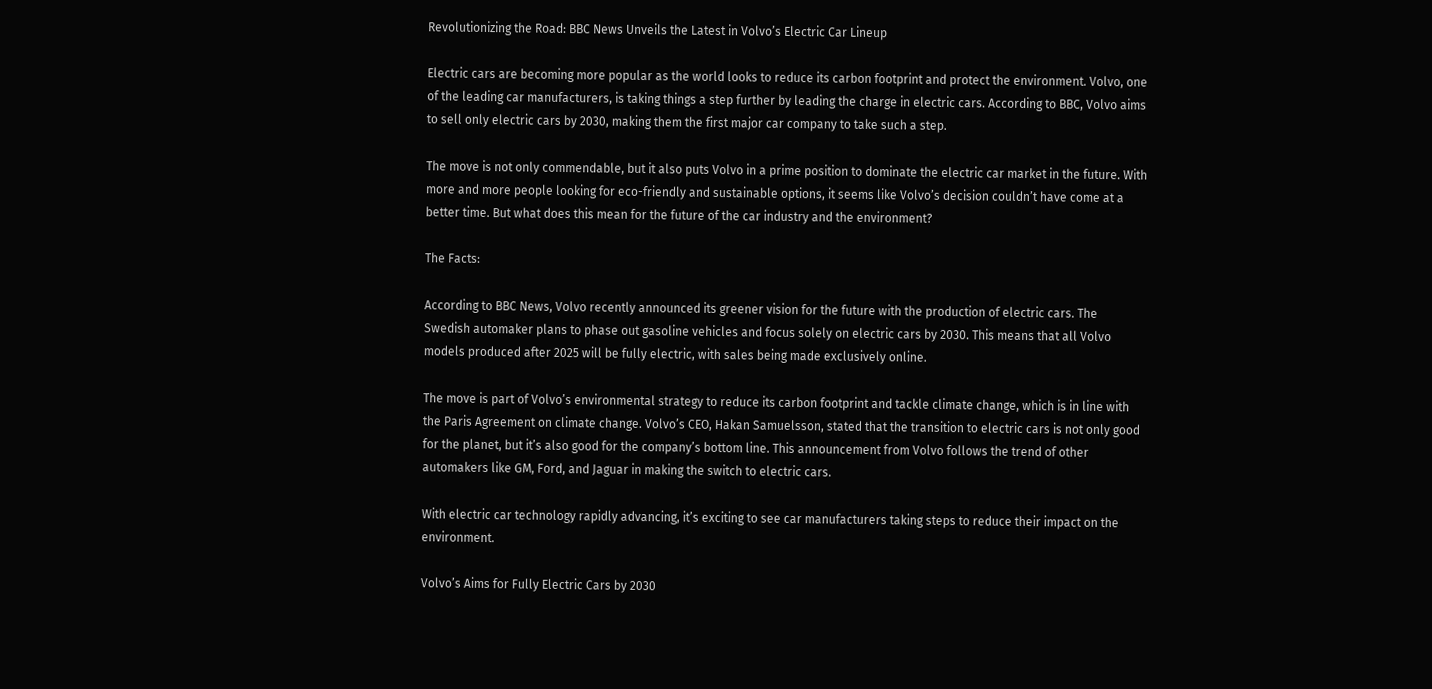Revolutionizing the Road: BBC News Unveils the Latest in Volvo’s Electric Car Lineup

Electric cars are becoming more popular as the world looks to reduce its carbon footprint and protect the environment. Volvo, one of the leading car manufacturers, is taking things a step further by leading the charge in electric cars. According to BBC, Volvo aims to sell only electric cars by 2030, making them the first major car company to take such a step.

The move is not only commendable, but it also puts Volvo in a prime position to dominate the electric car market in the future. With more and more people looking for eco-friendly and sustainable options, it seems like Volvo’s decision couldn’t have come at a better time. But what does this mean for the future of the car industry and the environment?

The Facts:

According to BBC News, Volvo recently announced its greener vision for the future with the production of electric cars. The Swedish automaker plans to phase out gasoline vehicles and focus solely on electric cars by 2030. This means that all Volvo models produced after 2025 will be fully electric, with sales being made exclusively online.

The move is part of Volvo’s environmental strategy to reduce its carbon footprint and tackle climate change, which is in line with the Paris Agreement on climate change. Volvo’s CEO, Hakan Samuelsson, stated that the transition to electric cars is not only good for the planet, but it’s also good for the company’s bottom line. This announcement from Volvo follows the trend of other automakers like GM, Ford, and Jaguar in making the switch to electric cars.

With electric car technology rapidly advancing, it’s exciting to see car manufacturers taking steps to reduce their impact on the environment.

Volvo’s Aims for Fully Electric Cars by 2030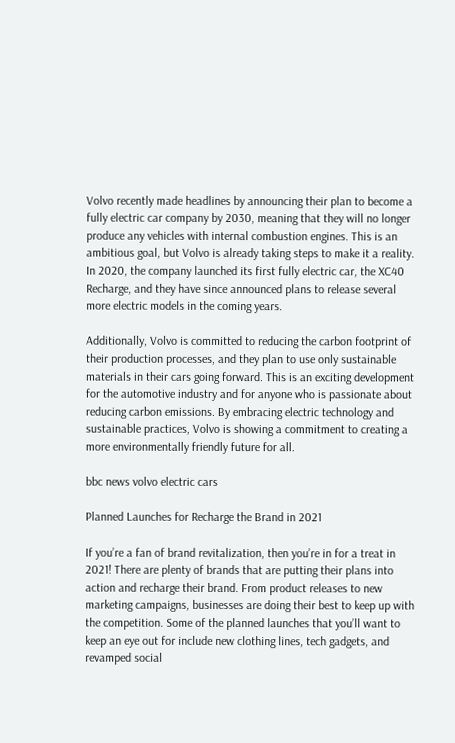Volvo recently made headlines by announcing their plan to become a fully electric car company by 2030, meaning that they will no longer produce any vehicles with internal combustion engines. This is an ambitious goal, but Volvo is already taking steps to make it a reality. In 2020, the company launched its first fully electric car, the XC40 Recharge, and they have since announced plans to release several more electric models in the coming years.

Additionally, Volvo is committed to reducing the carbon footprint of their production processes, and they plan to use only sustainable materials in their cars going forward. This is an exciting development for the automotive industry and for anyone who is passionate about reducing carbon emissions. By embracing electric technology and sustainable practices, Volvo is showing a commitment to creating a more environmentally friendly future for all.

bbc news volvo electric cars

Planned Launches for Recharge the Brand in 2021

If you’re a fan of brand revitalization, then you’re in for a treat in 2021! There are plenty of brands that are putting their plans into action and recharge their brand. From product releases to new marketing campaigns, businesses are doing their best to keep up with the competition. Some of the planned launches that you’ll want to keep an eye out for include new clothing lines, tech gadgets, and revamped social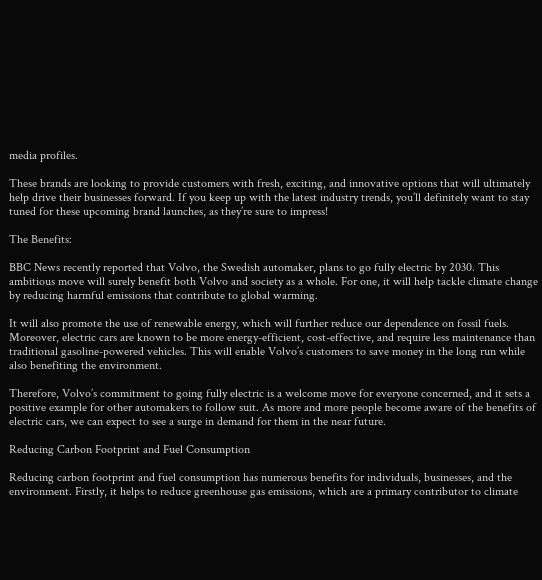media profiles.

These brands are looking to provide customers with fresh, exciting, and innovative options that will ultimately help drive their businesses forward. If you keep up with the latest industry trends, you’ll definitely want to stay tuned for these upcoming brand launches, as they’re sure to impress!

The Benefits:

BBC News recently reported that Volvo, the Swedish automaker, plans to go fully electric by 2030. This ambitious move will surely benefit both Volvo and society as a whole. For one, it will help tackle climate change by reducing harmful emissions that contribute to global warming.

It will also promote the use of renewable energy, which will further reduce our dependence on fossil fuels. Moreover, electric cars are known to be more energy-efficient, cost-effective, and require less maintenance than traditional gasoline-powered vehicles. This will enable Volvo’s customers to save money in the long run while also benefiting the environment.

Therefore, Volvo’s commitment to going fully electric is a welcome move for everyone concerned, and it sets a positive example for other automakers to follow suit. As more and more people become aware of the benefits of electric cars, we can expect to see a surge in demand for them in the near future.

Reducing Carbon Footprint and Fuel Consumption

Reducing carbon footprint and fuel consumption has numerous benefits for individuals, businesses, and the environment. Firstly, it helps to reduce greenhouse gas emissions, which are a primary contributor to climate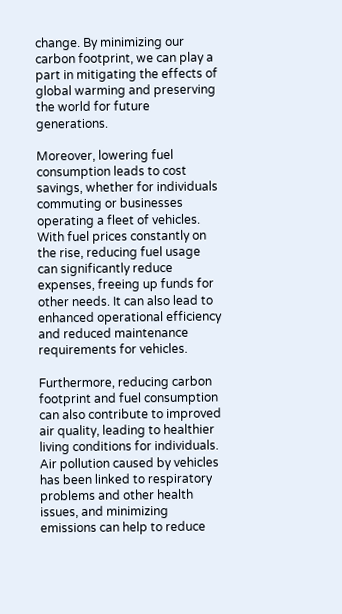change. By minimizing our carbon footprint, we can play a part in mitigating the effects of global warming and preserving the world for future generations.

Moreover, lowering fuel consumption leads to cost savings, whether for individuals commuting or businesses operating a fleet of vehicles. With fuel prices constantly on the rise, reducing fuel usage can significantly reduce expenses, freeing up funds for other needs. It can also lead to enhanced operational efficiency and reduced maintenance requirements for vehicles.

Furthermore, reducing carbon footprint and fuel consumption can also contribute to improved air quality, leading to healthier living conditions for individuals. Air pollution caused by vehicles has been linked to respiratory problems and other health issues, and minimizing emissions can help to reduce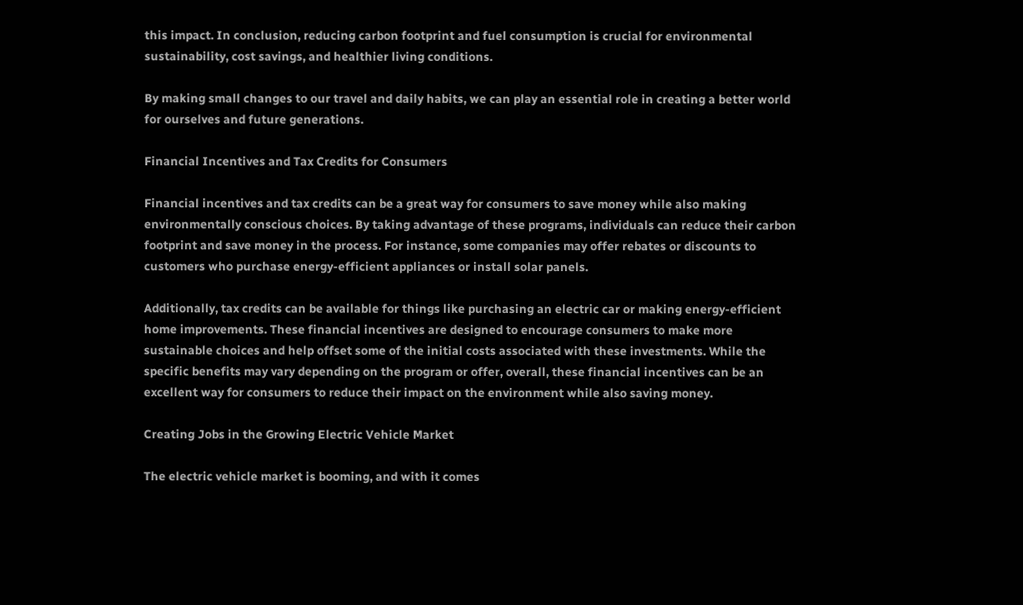this impact. In conclusion, reducing carbon footprint and fuel consumption is crucial for environmental sustainability, cost savings, and healthier living conditions.

By making small changes to our travel and daily habits, we can play an essential role in creating a better world for ourselves and future generations.

Financial Incentives and Tax Credits for Consumers

Financial incentives and tax credits can be a great way for consumers to save money while also making environmentally conscious choices. By taking advantage of these programs, individuals can reduce their carbon footprint and save money in the process. For instance, some companies may offer rebates or discounts to customers who purchase energy-efficient appliances or install solar panels.

Additionally, tax credits can be available for things like purchasing an electric car or making energy-efficient home improvements. These financial incentives are designed to encourage consumers to make more sustainable choices and help offset some of the initial costs associated with these investments. While the specific benefits may vary depending on the program or offer, overall, these financial incentives can be an excellent way for consumers to reduce their impact on the environment while also saving money.

Creating Jobs in the Growing Electric Vehicle Market

The electric vehicle market is booming, and with it comes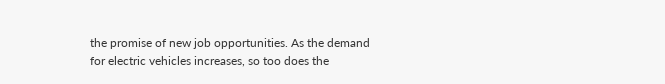the promise of new job opportunities. As the demand for electric vehicles increases, so too does the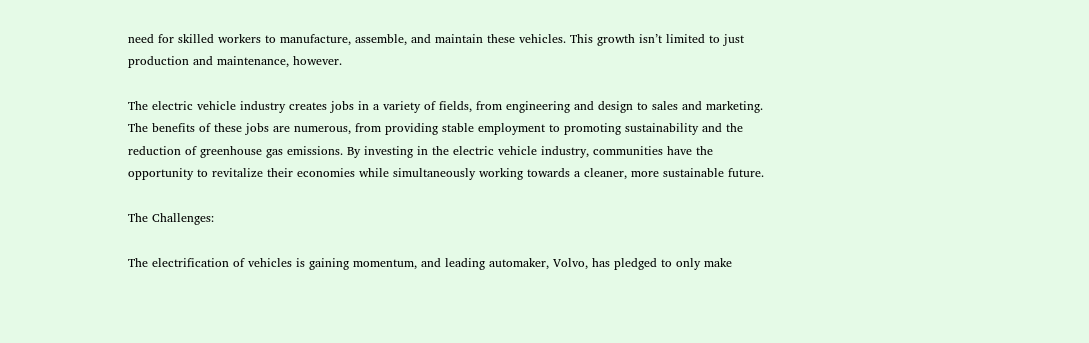need for skilled workers to manufacture, assemble, and maintain these vehicles. This growth isn’t limited to just production and maintenance, however.

The electric vehicle industry creates jobs in a variety of fields, from engineering and design to sales and marketing. The benefits of these jobs are numerous, from providing stable employment to promoting sustainability and the reduction of greenhouse gas emissions. By investing in the electric vehicle industry, communities have the opportunity to revitalize their economies while simultaneously working towards a cleaner, more sustainable future.

The Challenges:

The electrification of vehicles is gaining momentum, and leading automaker, Volvo, has pledged to only make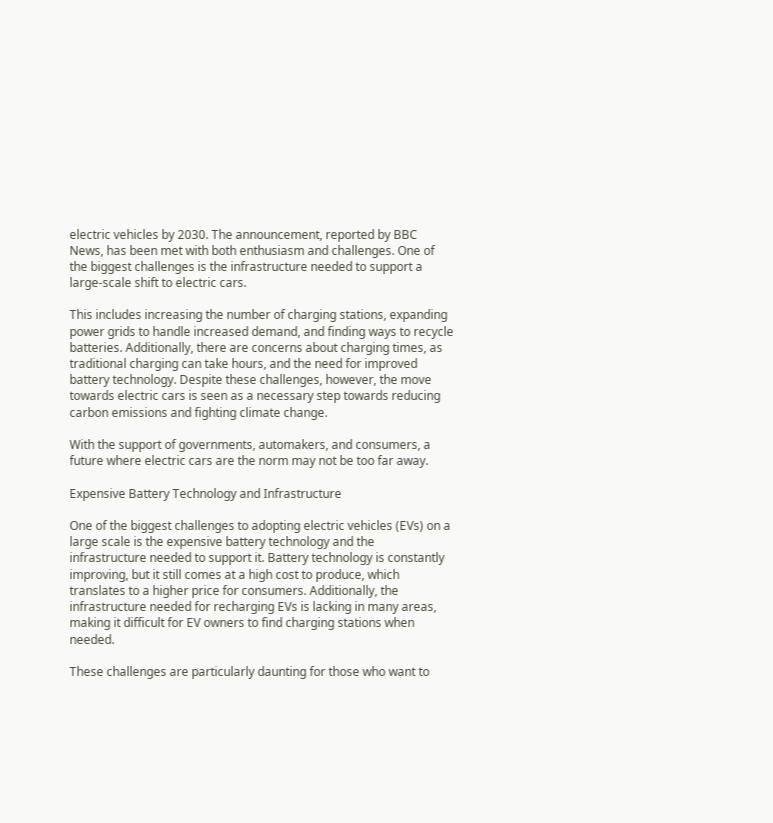electric vehicles by 2030. The announcement, reported by BBC News, has been met with both enthusiasm and challenges. One of the biggest challenges is the infrastructure needed to support a large-scale shift to electric cars.

This includes increasing the number of charging stations, expanding power grids to handle increased demand, and finding ways to recycle batteries. Additionally, there are concerns about charging times, as traditional charging can take hours, and the need for improved battery technology. Despite these challenges, however, the move towards electric cars is seen as a necessary step towards reducing carbon emissions and fighting climate change.

With the support of governments, automakers, and consumers, a future where electric cars are the norm may not be too far away.

Expensive Battery Technology and Infrastructure

One of the biggest challenges to adopting electric vehicles (EVs) on a large scale is the expensive battery technology and the infrastructure needed to support it. Battery technology is constantly improving, but it still comes at a high cost to produce, which translates to a higher price for consumers. Additionally, the infrastructure needed for recharging EVs is lacking in many areas, making it difficult for EV owners to find charging stations when needed.

These challenges are particularly daunting for those who want to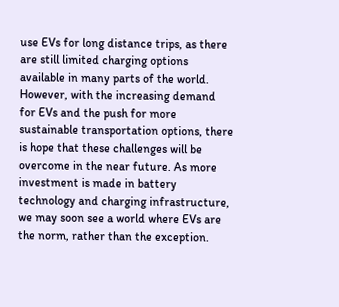use EVs for long distance trips, as there are still limited charging options available in many parts of the world. However, with the increasing demand for EVs and the push for more sustainable transportation options, there is hope that these challenges will be overcome in the near future. As more investment is made in battery technology and charging infrastructure, we may soon see a world where EVs are the norm, rather than the exception.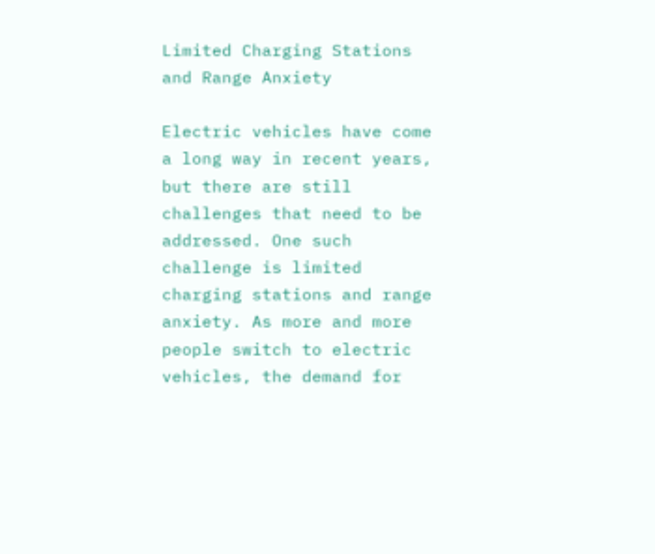Limited Charging Stations and Range Anxiety

Electric vehicles have come a long way in recent years, but there are still challenges that need to be addressed. One such challenge is limited charging stations and range anxiety. As more and more people switch to electric vehicles, the demand for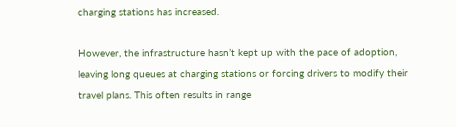charging stations has increased.

However, the infrastructure hasn’t kept up with the pace of adoption, leaving long queues at charging stations or forcing drivers to modify their travel plans. This often results in range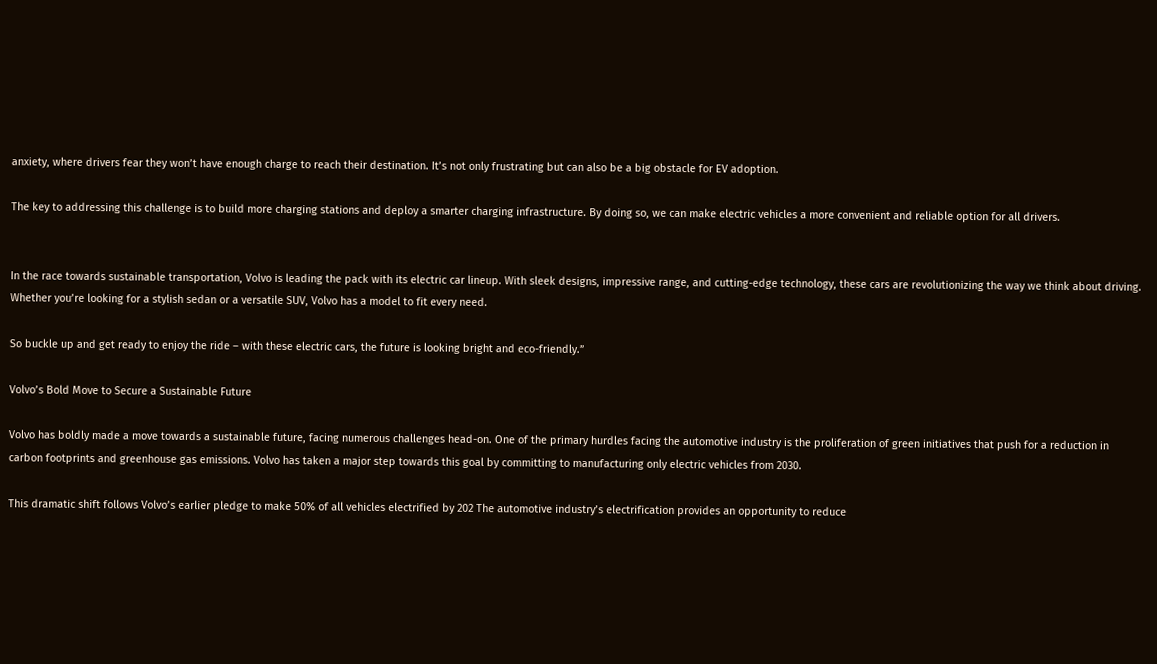anxiety, where drivers fear they won’t have enough charge to reach their destination. It’s not only frustrating but can also be a big obstacle for EV adoption.

The key to addressing this challenge is to build more charging stations and deploy a smarter charging infrastructure. By doing so, we can make electric vehicles a more convenient and reliable option for all drivers.


In the race towards sustainable transportation, Volvo is leading the pack with its electric car lineup. With sleek designs, impressive range, and cutting-edge technology, these cars are revolutionizing the way we think about driving. Whether you’re looking for a stylish sedan or a versatile SUV, Volvo has a model to fit every need.

So buckle up and get ready to enjoy the ride – with these electric cars, the future is looking bright and eco-friendly.”

Volvo’s Bold Move to Secure a Sustainable Future

Volvo has boldly made a move towards a sustainable future, facing numerous challenges head-on. One of the primary hurdles facing the automotive industry is the proliferation of green initiatives that push for a reduction in carbon footprints and greenhouse gas emissions. Volvo has taken a major step towards this goal by committing to manufacturing only electric vehicles from 2030.

This dramatic shift follows Volvo’s earlier pledge to make 50% of all vehicles electrified by 202 The automotive industry’s electrification provides an opportunity to reduce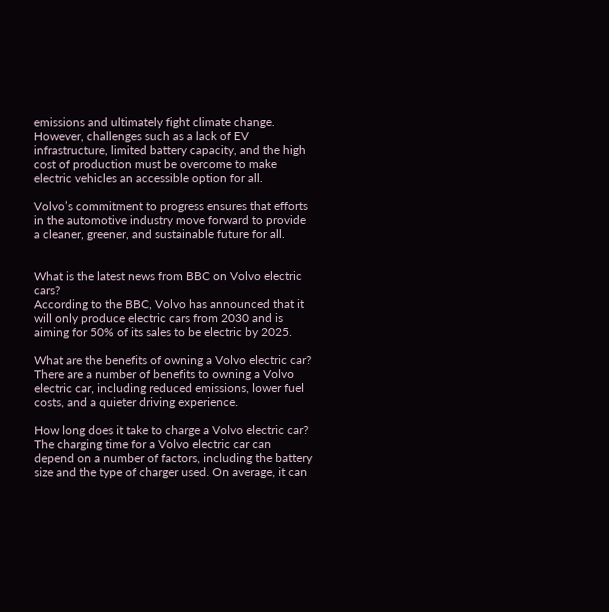emissions and ultimately fight climate change. However, challenges such as a lack of EV infrastructure, limited battery capacity, and the high cost of production must be overcome to make electric vehicles an accessible option for all.

Volvo’s commitment to progress ensures that efforts in the automotive industry move forward to provide a cleaner, greener, and sustainable future for all.


What is the latest news from BBC on Volvo electric cars?
According to the BBC, Volvo has announced that it will only produce electric cars from 2030 and is aiming for 50% of its sales to be electric by 2025.

What are the benefits of owning a Volvo electric car?
There are a number of benefits to owning a Volvo electric car, including reduced emissions, lower fuel costs, and a quieter driving experience.

How long does it take to charge a Volvo electric car?
The charging time for a Volvo electric car can depend on a number of factors, including the battery size and the type of charger used. On average, it can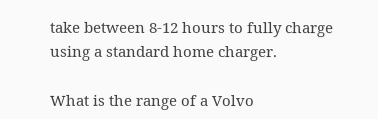take between 8-12 hours to fully charge using a standard home charger.

What is the range of a Volvo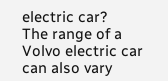electric car?
The range of a Volvo electric car can also vary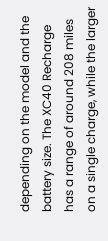depending on the model and the battery size. The XC40 Recharge has a range of around 208 miles on a single charge, while the larger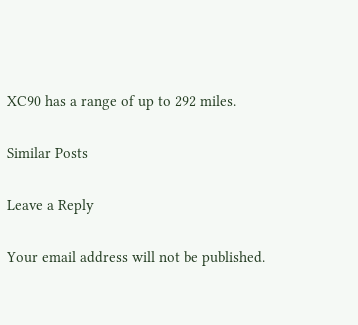XC90 has a range of up to 292 miles.

Similar Posts

Leave a Reply

Your email address will not be published.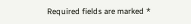Required fields are marked *